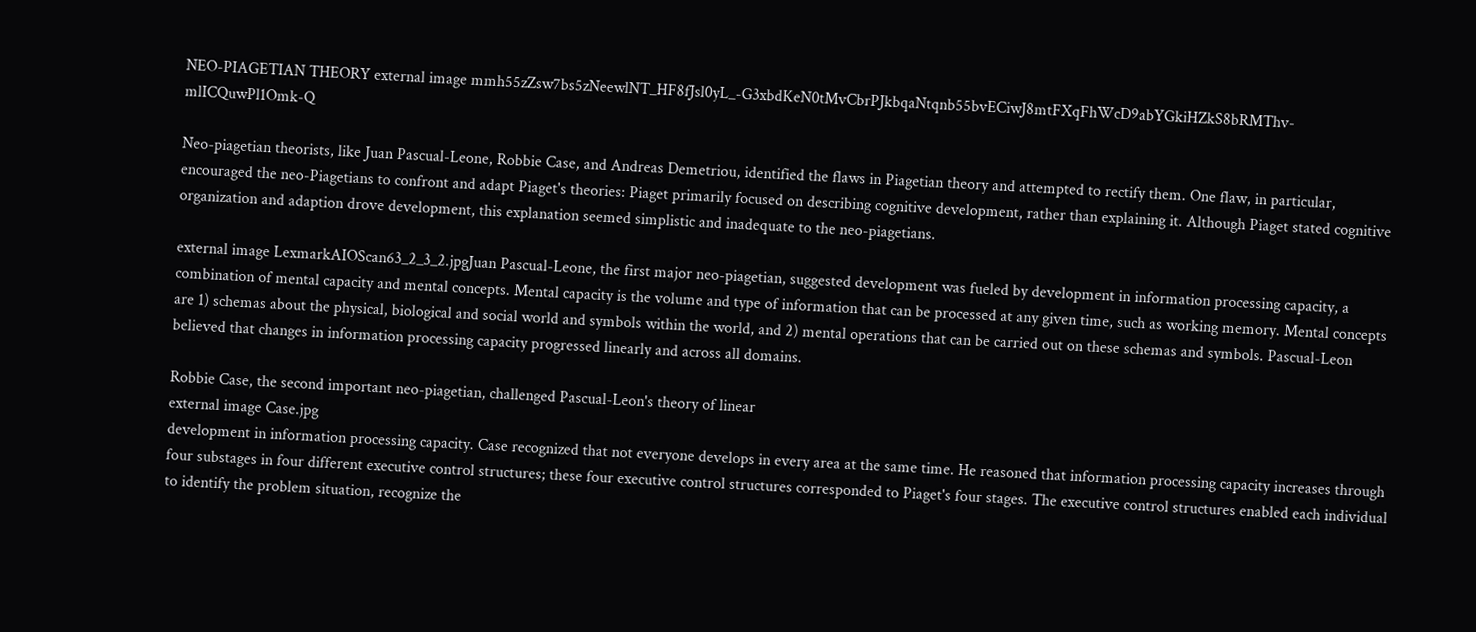NEO-PIAGETIAN THEORY external image mmh55zZsw7bs5zNeewlNT_HF8fJsl0yL_-G3xbdKeN0tMvCbrPJkbqaNtqnb55bvECiwJ8mtFXqFhWcD9abYGkiHZkS8bRMThv-mlICQuwPl1Omk-Q

Neo-piagetian theorists, like Juan Pascual-Leone, Robbie Case, and Andreas Demetriou, identified the flaws in Piagetian theory and attempted to rectify them. One flaw, in particular, encouraged the neo-Piagetians to confront and adapt Piaget's theories: Piaget primarily focused on describing cognitive development, rather than explaining it. Although Piaget stated cognitive organization and adaption drove development, this explanation seemed simplistic and inadequate to the neo-piagetians.

external image LexmarkAIOScan63_2_3_2.jpgJuan Pascual-Leone, the first major neo-piagetian, suggested development was fueled by development in information processing capacity, a combination of mental capacity and mental concepts. Mental capacity is the volume and type of information that can be processed at any given time, such as working memory. Mental concepts are 1) schemas about the physical, biological and social world and symbols within the world, and 2) mental operations that can be carried out on these schemas and symbols. Pascual-Leon believed that changes in information processing capacity progressed linearly and across all domains.

Robbie Case, the second important neo-piagetian, challenged Pascual-Leon's theory of linear
external image Case.jpg
development in information processing capacity. Case recognized that not everyone develops in every area at the same time. He reasoned that information processing capacity increases through four substages in four different executive control structures; these four executive control structures corresponded to Piaget's four stages. The executive control structures enabled each individual to identify the problem situation, recognize the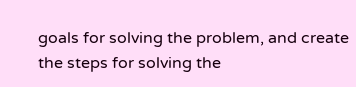goals for solving the problem, and create the steps for solving the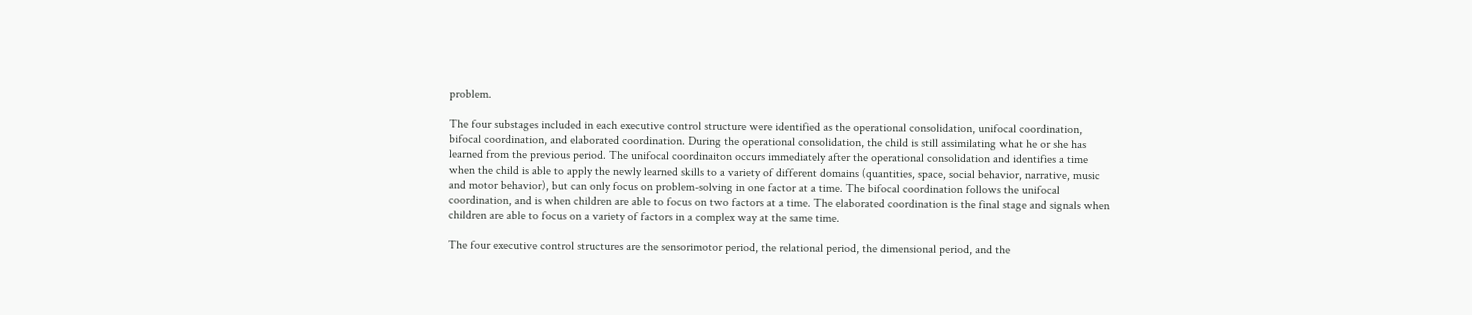problem.

The four substages included in each executive control structure were identified as the operational consolidation, unifocal coordination, bifocal coordination, and elaborated coordination. During the operational consolidation, the child is still assimilating what he or she has learned from the previous period. The unifocal coordinaiton occurs immediately after the operational consolidation and identifies a time when the child is able to apply the newly learned skills to a variety of different domains (quantities, space, social behavior, narrative, music and motor behavior), but can only focus on problem-solving in one factor at a time. The bifocal coordination follows the unifocal coordination, and is when children are able to focus on two factors at a time. The elaborated coordination is the final stage and signals when children are able to focus on a variety of factors in a complex way at the same time.

The four executive control structures are the sensorimotor period, the relational period, the dimensional period, and the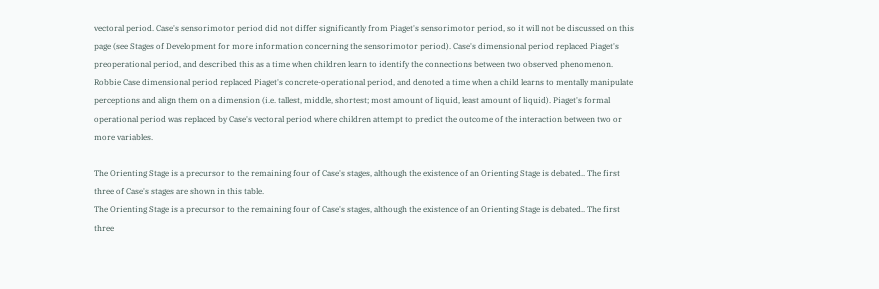vectoral period. Case's sensorimotor period did not differ significantly from Piaget's sensorimotor period, so it will not be discussed on this page (see Stages of Development for more information concerning the sensorimotor period). Case's dimensional period replaced Piaget's preoperational period, and described this as a time when children learn to identify the connections between two observed phenomenon. Robbie Case dimensional period replaced Piaget's concrete-operational period, and denoted a time when a child learns to mentally manipulate perceptions and align them on a dimension (i.e. tallest, middle, shortest; most amount of liquid, least amount of liquid). Piaget's formal operational period was replaced by Case's vectoral period where children attempt to predict the outcome of the interaction between two or more variables.

The Orienting Stage is a precursor to the remaining four of Case's stages, although the existence of an Orienting Stage is debated.. The first three of Case's stages are shown in this table.
The Orienting Stage is a precursor to the remaining four of Case's stages, although the existence of an Orienting Stage is debated.. The first three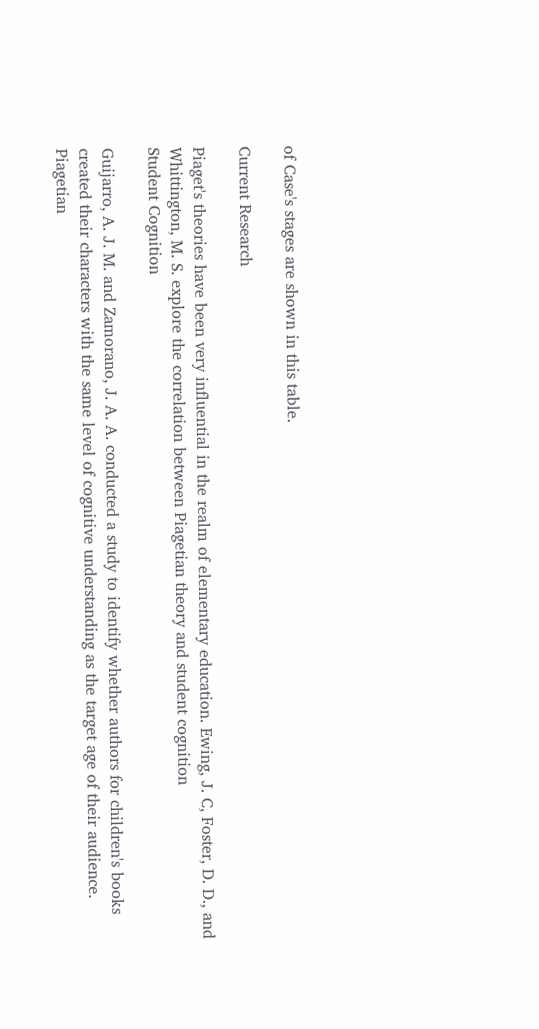of Case's stages are shown in this table.

Current Research

Piaget's theories have been very influential in the realm of elementary education. Ewing, J. C, Foster, D. D., and Whittington, M. S. explore the correlation between Piagetian theory and student cognition
Student Cognition

Guijarro, A. J. M. and Zamorano, J. A. A. conducted a study to identify whether authors for children's books created their characters with the same level of cognitive understanding as the target age of their audience.
Piagetian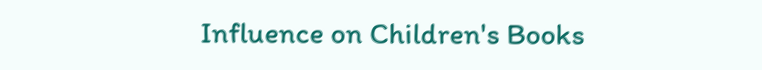Influence on Children's Books